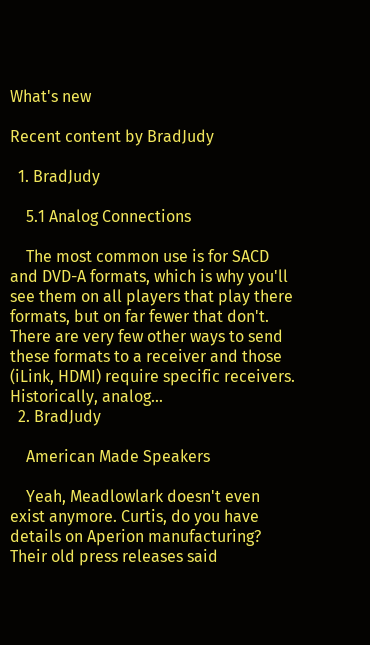What's new

Recent content by BradJudy

  1. BradJudy

    5.1 Analog Connections

    The most common use is for SACD and DVD-A formats, which is why you'll see them on all players that play there formats, but on far fewer that don't. There are very few other ways to send these formats to a receiver and those (iLink, HDMI) require specific receivers. Historically, analog...
  2. BradJudy

    American Made Speakers

    Yeah, Meadlowlark doesn't even exist anymore. Curtis, do you have details on Aperion manufacturing? Their old press releases said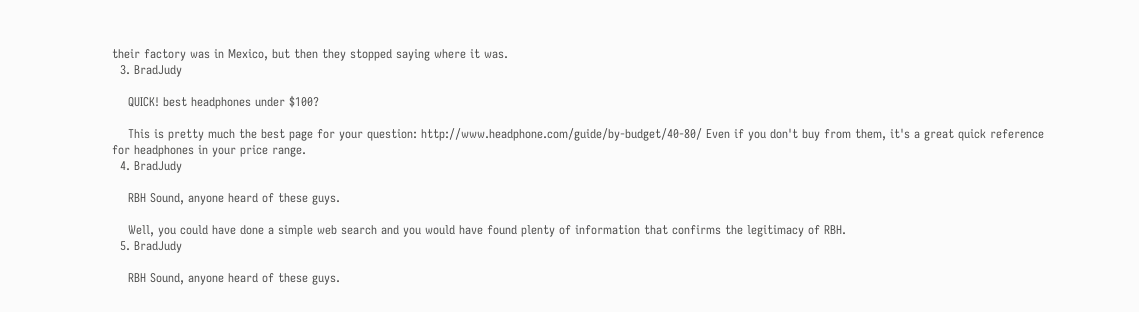their factory was in Mexico, but then they stopped saying where it was.
  3. BradJudy

    QUICK! best headphones under $100?

    This is pretty much the best page for your question: http://www.headphone.com/guide/by-budget/40-80/ Even if you don't buy from them, it's a great quick reference for headphones in your price range.
  4. BradJudy

    RBH Sound, anyone heard of these guys.

    Well, you could have done a simple web search and you would have found plenty of information that confirms the legitimacy of RBH.
  5. BradJudy

    RBH Sound, anyone heard of these guys.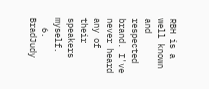RBH is a well known and respected brand. I've never heard any of their speakers myself.
  6. BradJudy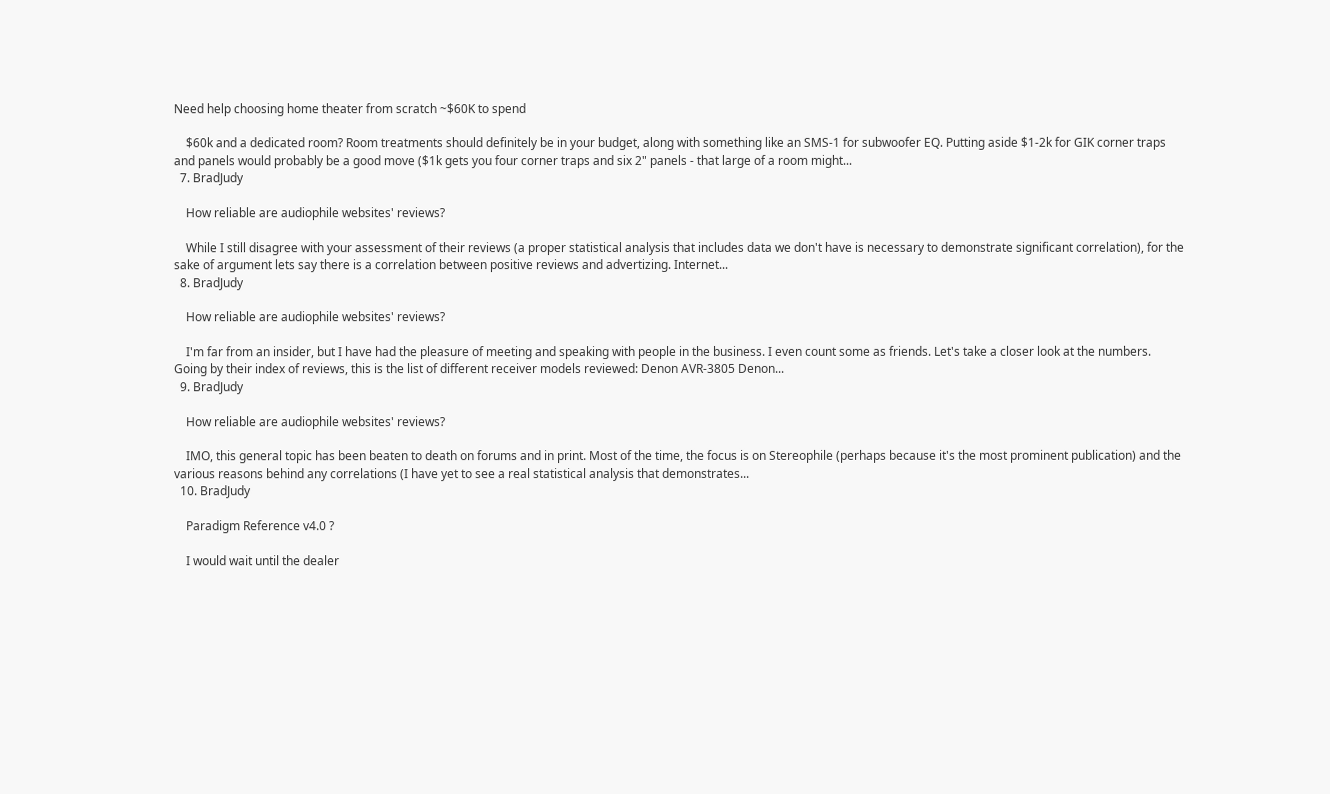Need help choosing home theater from scratch ~$60K to spend

    $60k and a dedicated room? Room treatments should definitely be in your budget, along with something like an SMS-1 for subwoofer EQ. Putting aside $1-2k for GIK corner traps and panels would probably be a good move ($1k gets you four corner traps and six 2" panels - that large of a room might...
  7. BradJudy

    How reliable are audiophile websites' reviews?

    While I still disagree with your assessment of their reviews (a proper statistical analysis that includes data we don't have is necessary to demonstrate significant correlation), for the sake of argument lets say there is a correlation between positive reviews and advertizing. Internet...
  8. BradJudy

    How reliable are audiophile websites' reviews?

    I'm far from an insider, but I have had the pleasure of meeting and speaking with people in the business. I even count some as friends. Let's take a closer look at the numbers. Going by their index of reviews, this is the list of different receiver models reviewed: Denon AVR-3805 Denon...
  9. BradJudy

    How reliable are audiophile websites' reviews?

    IMO, this general topic has been beaten to death on forums and in print. Most of the time, the focus is on Stereophile (perhaps because it's the most prominent publication) and the various reasons behind any correlations (I have yet to see a real statistical analysis that demonstrates...
  10. BradJudy

    Paradigm Reference v4.0 ?

    I would wait until the dealer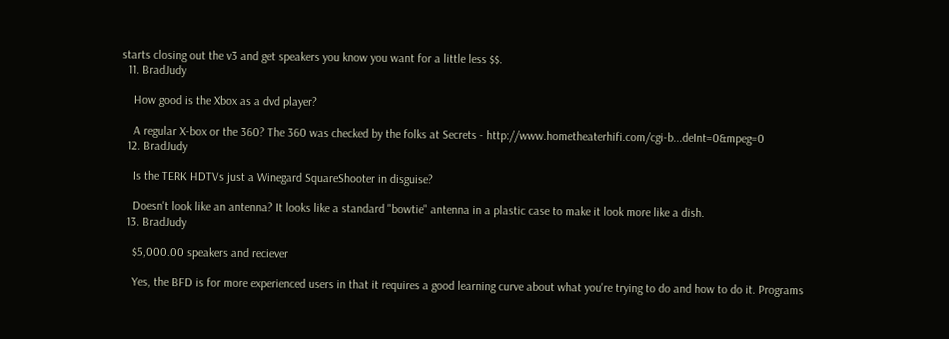starts closing out the v3 and get speakers you know you want for a little less $$.
  11. BradJudy

    How good is the Xbox as a dvd player?

    A regular X-box or the 360? The 360 was checked by the folks at Secrets - http://www.hometheaterhifi.com/cgi-b...deInt=0&mpeg=0
  12. BradJudy

    Is the TERK HDTVs just a Winegard SquareShooter in disguise?

    Doesn't look like an antenna? It looks like a standard "bowtie" antenna in a plastic case to make it look more like a dish.
  13. BradJudy

    $5,000.00 speakers and reciever

    Yes, the BFD is for more experienced users in that it requires a good learning curve about what you're trying to do and how to do it. Programs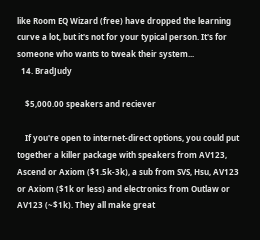like Room EQ Wizard (free) have dropped the learning curve a lot, but it's not for your typical person. It's for someone who wants to tweak their system...
  14. BradJudy

    $5,000.00 speakers and reciever

    If you're open to internet-direct options, you could put together a killer package with speakers from AV123, Ascend or Axiom ($1.5k-3k), a sub from SVS, Hsu, AV123 or Axiom ($1k or less) and electronics from Outlaw or AV123 (~$1k). They all make great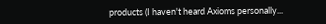products (I haven't heard Axioms personally...